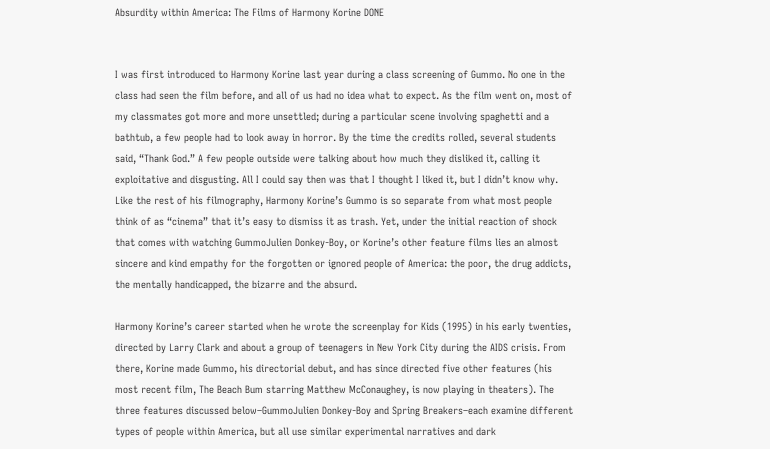Absurdity within America: The Films of Harmony Korine DONE


I was first introduced to Harmony Korine last year during a class screening of Gummo. No one in the class had seen the film before, and all of us had no idea what to expect. As the film went on, most of my classmates got more and more unsettled; during a particular scene involving spaghetti and a bathtub, a few people had to look away in horror. By the time the credits rolled, several students said, “Thank God.” A few people outside were talking about how much they disliked it, calling it exploitative and disgusting. All I could say then was that I thought I liked it, but I didn’t know why. Like the rest of his filmography, Harmony Korine’s Gummo is so separate from what most people think of as “cinema” that it’s easy to dismiss it as trash. Yet, under the initial reaction of shock that comes with watching GummoJulien Donkey-Boy, or Korine’s other feature films lies an almost sincere and kind empathy for the forgotten or ignored people of America: the poor, the drug addicts, the mentally handicapped, the bizarre and the absurd.

Harmony Korine’s career started when he wrote the screenplay for Kids (1995) in his early twenties, directed by Larry Clark and about a group of teenagers in New York City during the AIDS crisis. From there, Korine made Gummo, his directorial debut, and has since directed five other features (his most recent film, The Beach Bum starring Matthew McConaughey, is now playing in theaters). The three features discussed below–GummoJulien Donkey-Boy and Spring Breakers–each examine different types of people within America, but all use similar experimental narratives and dark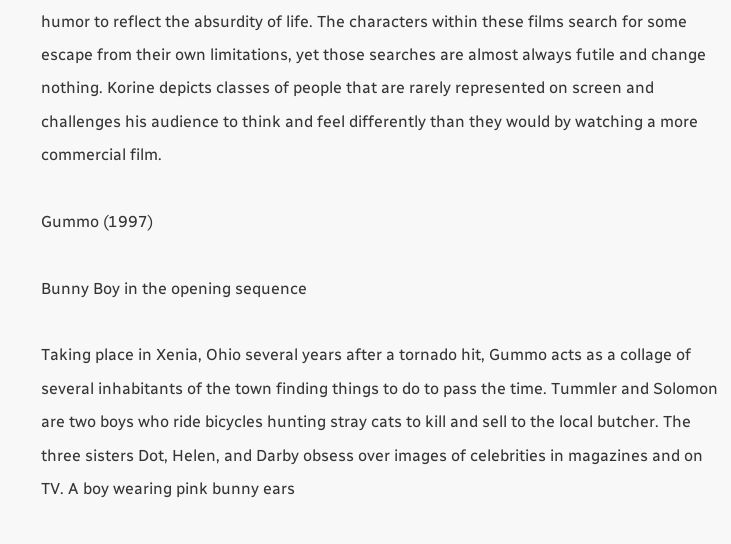humor to reflect the absurdity of life. The characters within these films search for some escape from their own limitations, yet those searches are almost always futile and change nothing. Korine depicts classes of people that are rarely represented on screen and challenges his audience to think and feel differently than they would by watching a more commercial film.

Gummo (1997)

Bunny Boy in the opening sequence

Taking place in Xenia, Ohio several years after a tornado hit, Gummo acts as a collage of several inhabitants of the town finding things to do to pass the time. Tummler and Solomon are two boys who ride bicycles hunting stray cats to kill and sell to the local butcher. The three sisters Dot, Helen, and Darby obsess over images of celebrities in magazines and on TV. A boy wearing pink bunny ears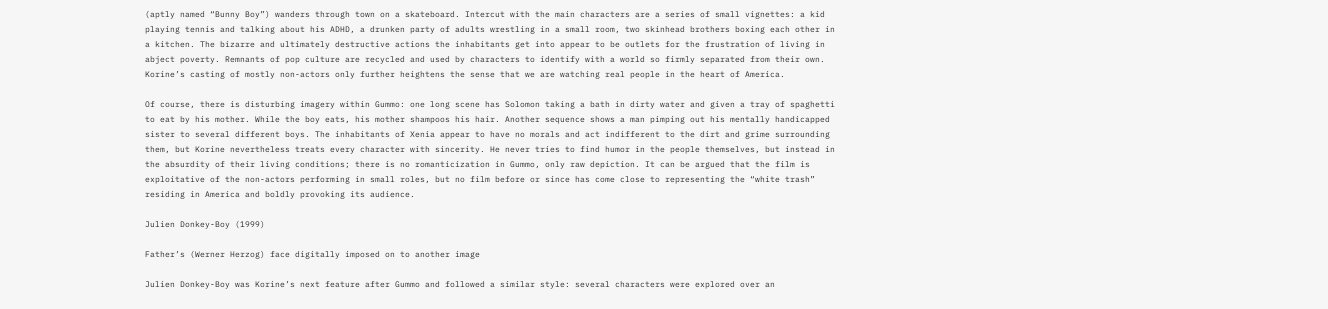(aptly named “Bunny Boy”) wanders through town on a skateboard. Intercut with the main characters are a series of small vignettes: a kid playing tennis and talking about his ADHD, a drunken party of adults wrestling in a small room, two skinhead brothers boxing each other in a kitchen. The bizarre and ultimately destructive actions the inhabitants get into appear to be outlets for the frustration of living in abject poverty. Remnants of pop culture are recycled and used by characters to identify with a world so firmly separated from their own. Korine’s casting of mostly non-actors only further heightens the sense that we are watching real people in the heart of America.

Of course, there is disturbing imagery within Gummo: one long scene has Solomon taking a bath in dirty water and given a tray of spaghetti to eat by his mother. While the boy eats, his mother shampoos his hair. Another sequence shows a man pimping out his mentally handicapped sister to several different boys. The inhabitants of Xenia appear to have no morals and act indifferent to the dirt and grime surrounding them, but Korine nevertheless treats every character with sincerity. He never tries to find humor in the people themselves, but instead in the absurdity of their living conditions; there is no romanticization in Gummo, only raw depiction. It can be argued that the film is exploitative of the non-actors performing in small roles, but no film before or since has come close to representing the “white trash” residing in America and boldly provoking its audience.

Julien Donkey-Boy (1999)

Father’s (Werner Herzog) face digitally imposed on to another image

Julien Donkey-Boy was Korine’s next feature after Gummo and followed a similar style: several characters were explored over an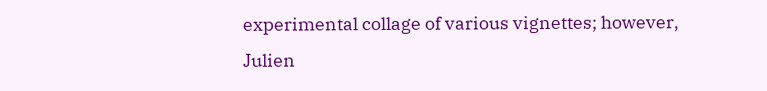experimental collage of various vignettes; however, Julien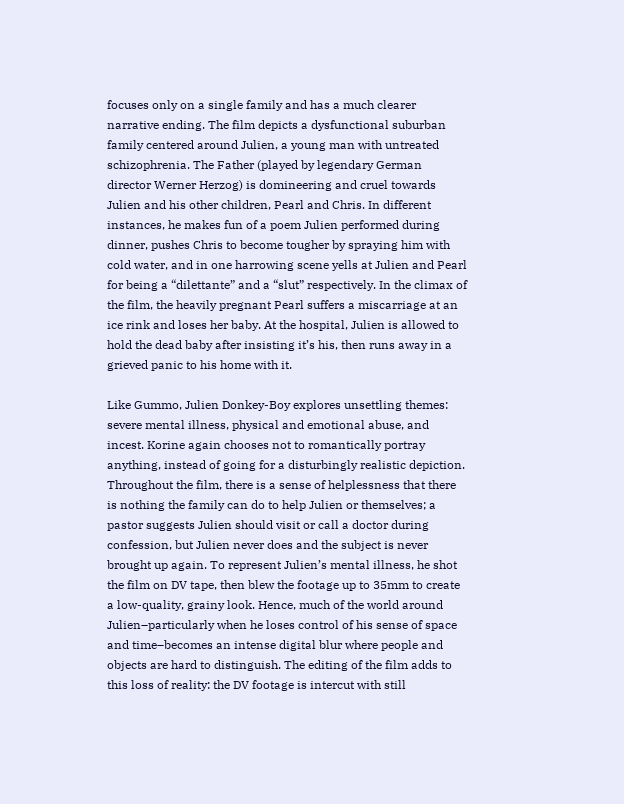focuses only on a single family and has a much clearer narrative ending. The film depicts a dysfunctional suburban family centered around Julien, a young man with untreated schizophrenia. The Father (played by legendary German director Werner Herzog) is domineering and cruel towards Julien and his other children, Pearl and Chris. In different instances, he makes fun of a poem Julien performed during dinner, pushes Chris to become tougher by spraying him with cold water, and in one harrowing scene yells at Julien and Pearl for being a “dilettante” and a “slut” respectively. In the climax of the film, the heavily pregnant Pearl suffers a miscarriage at an ice rink and loses her baby. At the hospital, Julien is allowed to hold the dead baby after insisting it’s his, then runs away in a grieved panic to his home with it.

Like Gummo, Julien Donkey-Boy explores unsettling themes: severe mental illness, physical and emotional abuse, and incest. Korine again chooses not to romantically portray anything, instead of going for a disturbingly realistic depiction. Throughout the film, there is a sense of helplessness that there is nothing the family can do to help Julien or themselves; a pastor suggests Julien should visit or call a doctor during confession, but Julien never does and the subject is never brought up again. To represent Julien’s mental illness, he shot the film on DV tape, then blew the footage up to 35mm to create a low-quality, grainy look. Hence, much of the world around Julien–particularly when he loses control of his sense of space and time–becomes an intense digital blur where people and objects are hard to distinguish. The editing of the film adds to this loss of reality: the DV footage is intercut with still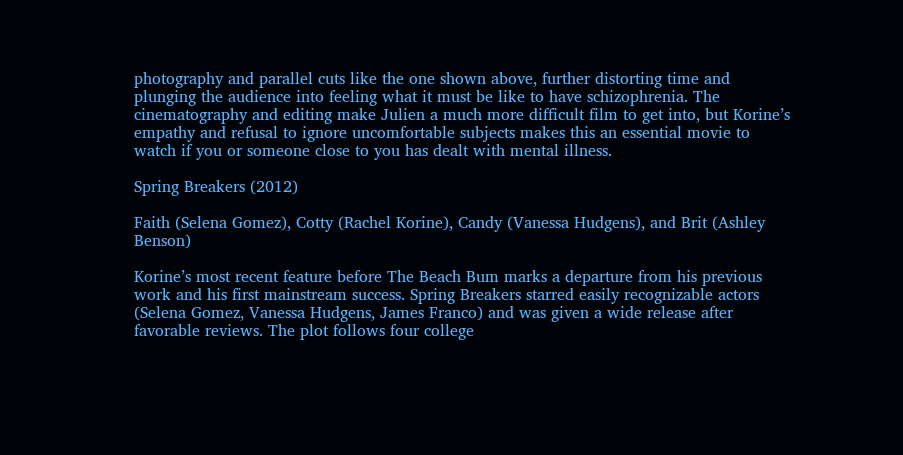photography and parallel cuts like the one shown above, further distorting time and plunging the audience into feeling what it must be like to have schizophrenia. The cinematography and editing make Julien a much more difficult film to get into, but Korine’s empathy and refusal to ignore uncomfortable subjects makes this an essential movie to watch if you or someone close to you has dealt with mental illness.

Spring Breakers (2012)

Faith (Selena Gomez), Cotty (Rachel Korine), Candy (Vanessa Hudgens), and Brit (Ashley Benson)

Korine’s most recent feature before The Beach Bum marks a departure from his previous work and his first mainstream success. Spring Breakers starred easily recognizable actors (Selena Gomez, Vanessa Hudgens, James Franco) and was given a wide release after favorable reviews. The plot follows four college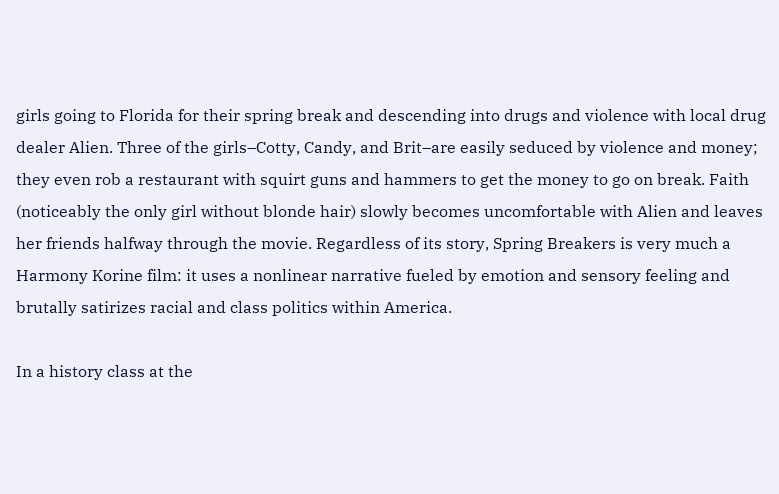girls going to Florida for their spring break and descending into drugs and violence with local drug dealer Alien. Three of the girls–Cotty, Candy, and Brit–are easily seduced by violence and money; they even rob a restaurant with squirt guns and hammers to get the money to go on break. Faith (noticeably the only girl without blonde hair) slowly becomes uncomfortable with Alien and leaves her friends halfway through the movie. Regardless of its story, Spring Breakers is very much a Harmony Korine film: it uses a nonlinear narrative fueled by emotion and sensory feeling and brutally satirizes racial and class politics within America.

In a history class at the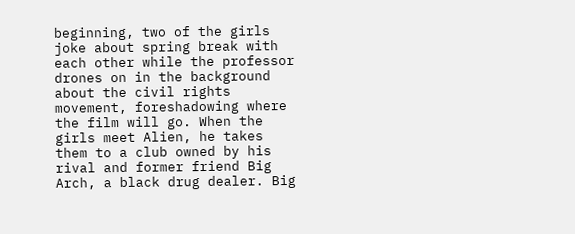beginning, two of the girls joke about spring break with each other while the professor drones on in the background about the civil rights movement, foreshadowing where the film will go. When the girls meet Alien, he takes them to a club owned by his rival and former friend Big Arch, a black drug dealer. Big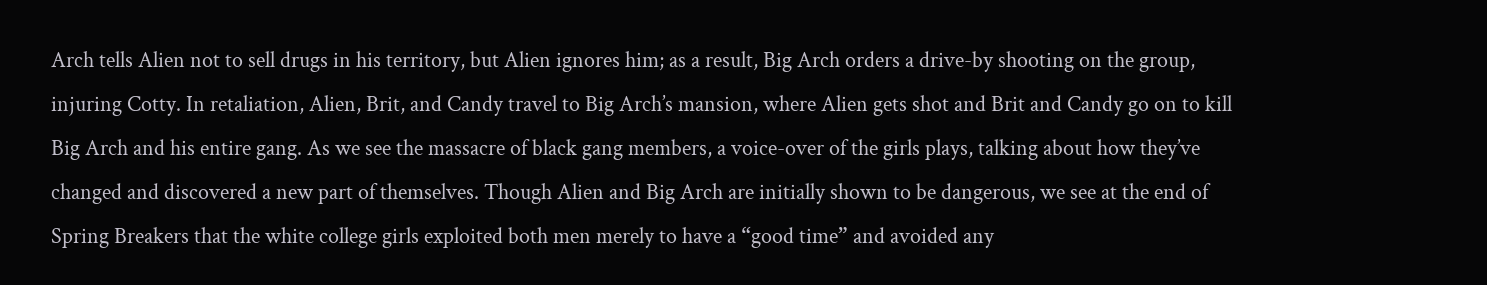Arch tells Alien not to sell drugs in his territory, but Alien ignores him; as a result, Big Arch orders a drive-by shooting on the group, injuring Cotty. In retaliation, Alien, Brit, and Candy travel to Big Arch’s mansion, where Alien gets shot and Brit and Candy go on to kill Big Arch and his entire gang. As we see the massacre of black gang members, a voice-over of the girls plays, talking about how they’ve changed and discovered a new part of themselves. Though Alien and Big Arch are initially shown to be dangerous, we see at the end of Spring Breakers that the white college girls exploited both men merely to have a “good time” and avoided any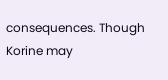consequences. Though Korine may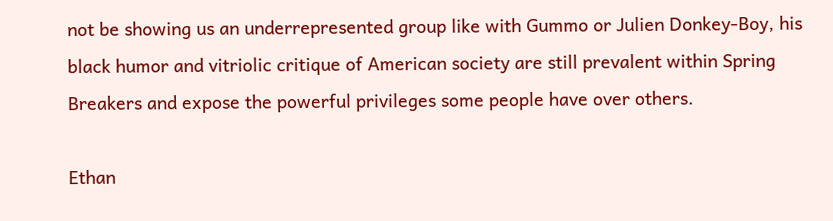not be showing us an underrepresented group like with Gummo or Julien Donkey-Boy, his black humor and vitriolic critique of American society are still prevalent within Spring Breakers and expose the powerful privileges some people have over others.

Ethan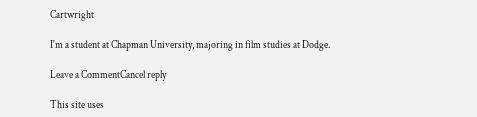Cartwright

I'm a student at Chapman University, majoring in film studies at Dodge.

Leave a CommentCancel reply

This site uses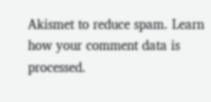Akismet to reduce spam. Learn how your comment data is processed.